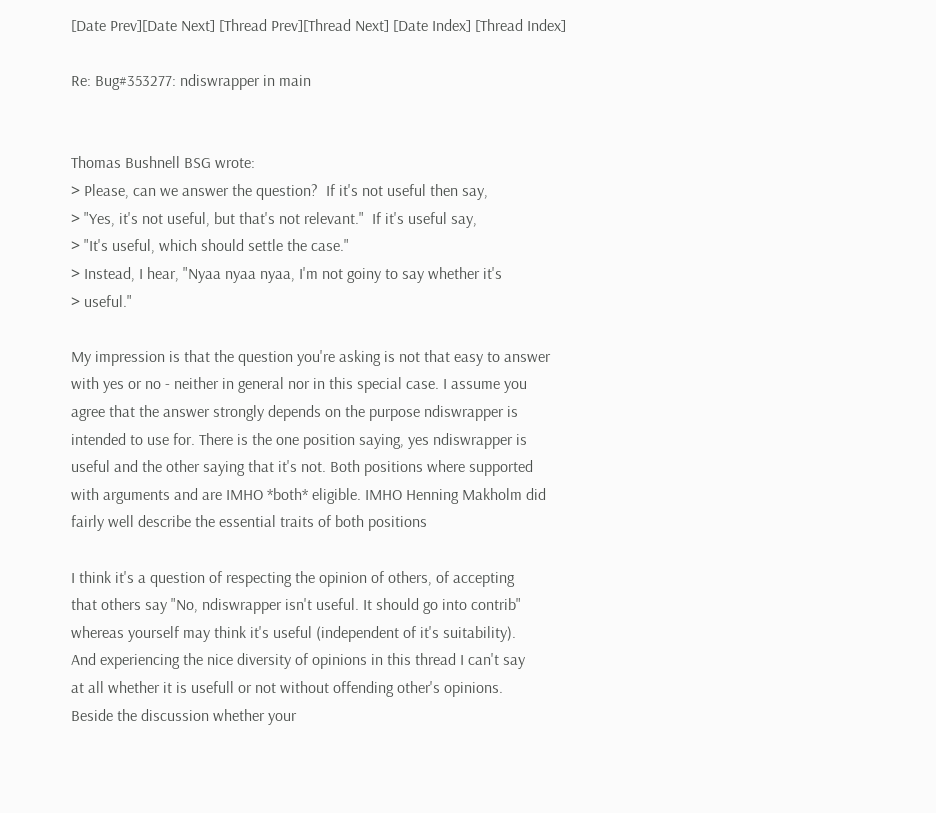[Date Prev][Date Next] [Thread Prev][Thread Next] [Date Index] [Thread Index]

Re: Bug#353277: ndiswrapper in main


Thomas Bushnell BSG wrote:
> Please, can we answer the question?  If it's not useful then say,
> "Yes, it's not useful, but that's not relevant."  If it's useful say,
> "It's useful, which should settle the case."
> Instead, I hear, "Nyaa nyaa nyaa, I'm not goiny to say whether it's
> useful."

My impression is that the question you're asking is not that easy to answer
with yes or no - neither in general nor in this special case. I assume you
agree that the answer strongly depends on the purpose ndiswrapper is
intended to use for. There is the one position saying, yes ndiswrapper is
useful and the other saying that it's not. Both positions where supported
with arguments and are IMHO *both* eligible. IMHO Henning Makholm did
fairly well describe the essential traits of both positions

I think it's a question of respecting the opinion of others, of accepting
that others say "No, ndiswrapper isn't useful. It should go into contrib"
whereas yourself may think it's useful (independent of it's suitability).
And experiencing the nice diversity of opinions in this thread I can't say
at all whether it is usefull or not without offending other's opinions.
Beside the discussion whether your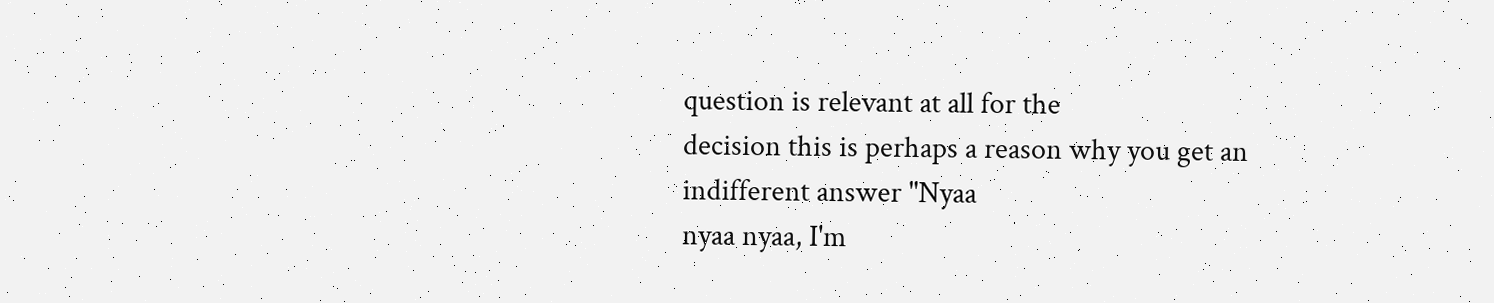question is relevant at all for the
decision this is perhaps a reason why you get an indifferent answer "Nyaa
nyaa nyaa, I'm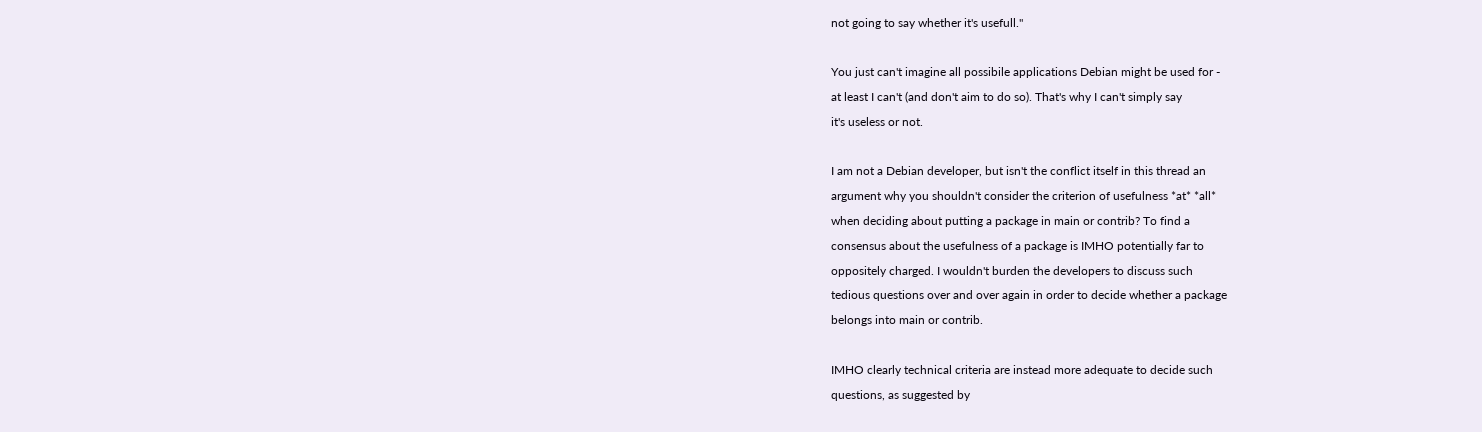not going to say whether it's usefull."

You just can't imagine all possibile applications Debian might be used for -
at least I can't (and don't aim to do so). That's why I can't simply say
it's useless or not.

I am not a Debian developer, but isn't the conflict itself in this thread an
argument why you shouldn't consider the criterion of usefulness *at* *all*
when deciding about putting a package in main or contrib? To find a
consensus about the usefulness of a package is IMHO potentially far to
oppositely charged. I wouldn't burden the developers to discuss such
tedious questions over and over again in order to decide whether a package
belongs into main or contrib.

IMHO clearly technical criteria are instead more adequate to decide such
questions, as suggested by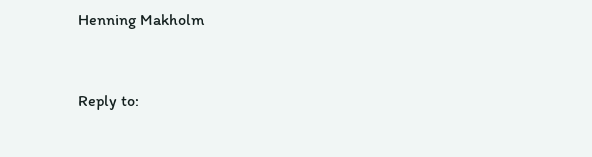Henning Makholm


Reply to: